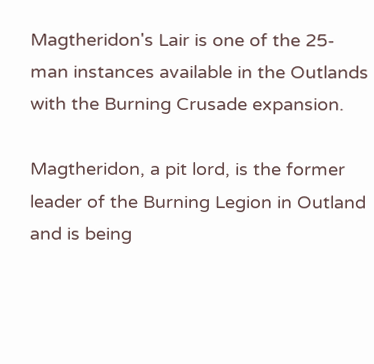Magtheridon's Lair is one of the 25-man instances available in the Outlands with the Burning Crusade expansion.

Magtheridon, a pit lord, is the former leader of the Burning Legion in Outland and is being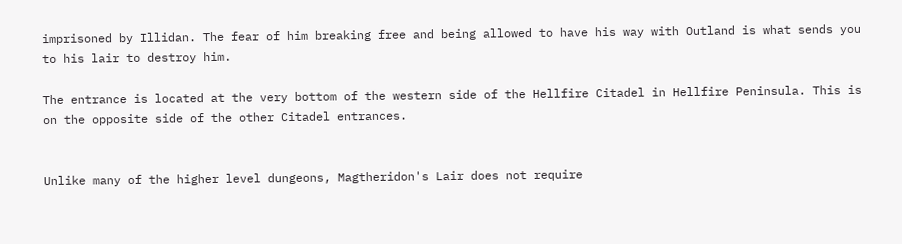imprisoned by Illidan. The fear of him breaking free and being allowed to have his way with Outland is what sends you to his lair to destroy him.

The entrance is located at the very bottom of the western side of the Hellfire Citadel in Hellfire Peninsula. This is on the opposite side of the other Citadel entrances.


Unlike many of the higher level dungeons, Magtheridon's Lair does not require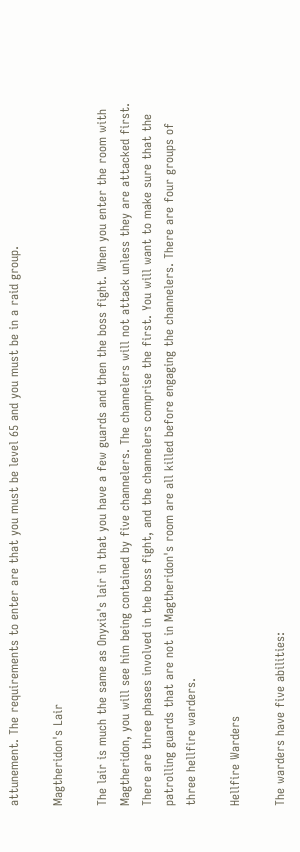attunement. The requirements to enter are that you must be level 65 and you must be in a raid group.

Magtheridon's Lair

The lair is much the same as Onyxia's lair in that you have a few guards and then the boss fight. When you enter the room with Magtheridon, you will see him being contained by five channelers. The channelers will not attack unless they are attacked first. There are three phases involved in the boss fight, and the channelers comprise the first. You will want to make sure that the patrolling guards that are not in Magtheridon's room are all killed before engaging the channelers. There are four groups of three hellfire warders.

Hellfire Warders

The warders have five abilities: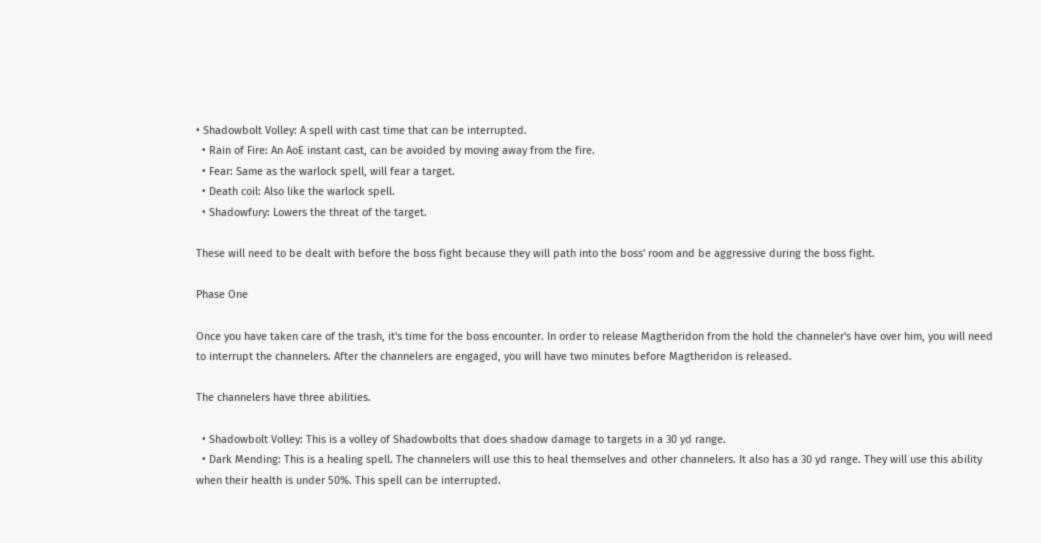• Shadowbolt Volley: A spell with cast time that can be interrupted.
  • Rain of Fire: An AoE instant cast, can be avoided by moving away from the fire.
  • Fear: Same as the warlock spell, will fear a target.
  • Death coil: Also like the warlock spell.
  • Shadowfury: Lowers the threat of the target.

These will need to be dealt with before the boss fight because they will path into the boss' room and be aggressive during the boss fight.

Phase One

Once you have taken care of the trash, it's time for the boss encounter. In order to release Magtheridon from the hold the channeler's have over him, you will need to interrupt the channelers. After the channelers are engaged, you will have two minutes before Magtheridon is released.

The channelers have three abilities.

  • Shadowbolt Volley: This is a volley of Shadowbolts that does shadow damage to targets in a 30 yd range.
  • Dark Mending: This is a healing spell. The channelers will use this to heal themselves and other channelers. It also has a 30 yd range. They will use this ability when their health is under 50%. This spell can be interrupted.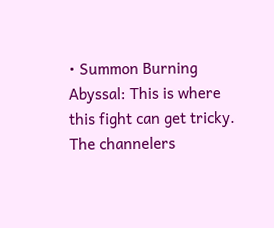• Summon Burning Abyssal: This is where this fight can get tricky. The channelers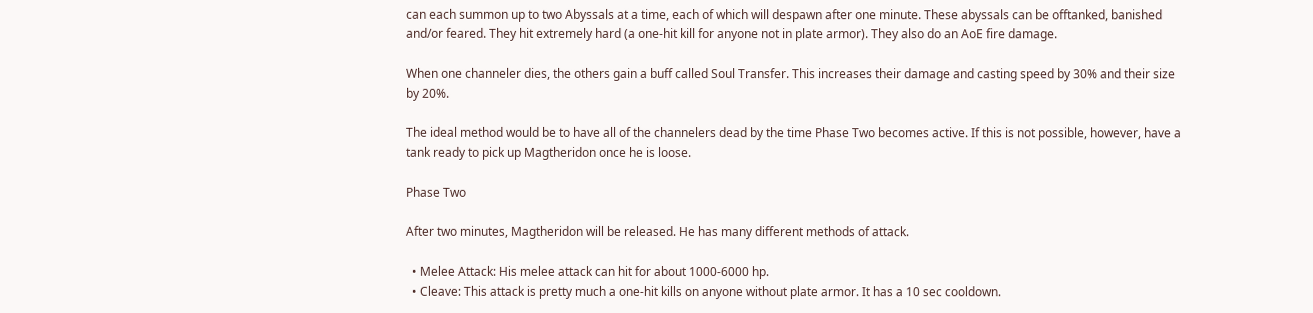can each summon up to two Abyssals at a time, each of which will despawn after one minute. These abyssals can be offtanked, banished and/or feared. They hit extremely hard (a one-hit kill for anyone not in plate armor). They also do an AoE fire damage.

When one channeler dies, the others gain a buff called Soul Transfer. This increases their damage and casting speed by 30% and their size by 20%.

The ideal method would be to have all of the channelers dead by the time Phase Two becomes active. If this is not possible, however, have a tank ready to pick up Magtheridon once he is loose.

Phase Two

After two minutes, Magtheridon will be released. He has many different methods of attack.

  • Melee Attack: His melee attack can hit for about 1000-6000 hp.
  • Cleave: This attack is pretty much a one-hit kills on anyone without plate armor. It has a 10 sec cooldown.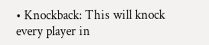• Knockback: This will knock every player in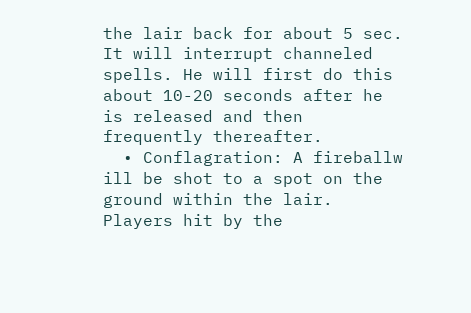the lair back for about 5 sec. It will interrupt channeled spells. He will first do this about 10-20 seconds after he is released and then frequently thereafter.
  • Conflagration: A fireballw ill be shot to a spot on the ground within the lair. Players hit by the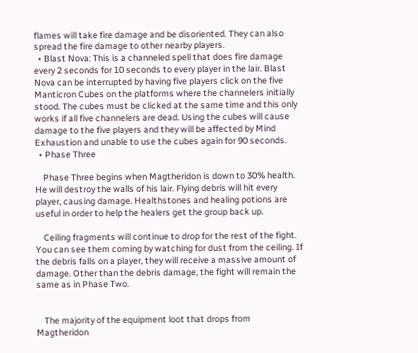flames will take fire damage and be disoriented. They can also spread the fire damage to other nearby players.
  • Blast Nova: This is a channeled spell that does fire damage every 2 seconds for 10 seconds to every player in the lair. Blast Nova can be interrupted by having five players click on the five Manticron Cubes on the platforms where the channelers initially stood. The cubes must be clicked at the same time and this only works if all five channelers are dead. Using the cubes will cause damage to the five players and they will be affected by Mind Exhaustion and unable to use the cubes again for 90 seconds.
  • Phase Three

    Phase Three begins when Magtheridon is down to 30% health. He will destroy the walls of his lair. Flying debris will hit every player, causing damage. Healthstones and healing potions are useful in order to help the healers get the group back up.

    Ceiling fragments will continue to drop for the rest of the fight. You can see them coming by watching for dust from the ceiling. If the debris falls on a player, they will receive a massive amount of damage. Other than the debris damage, the fight will remain the same as in Phase Two.


    The majority of the equipment loot that drops from Magtheridon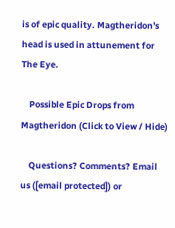is of epic quality. Magtheridon's head is used in attunement for The Eye.

    Possible Epic Drops from Magtheridon (Click to View / Hide)

    Questions? Comments? Email us ([email protected]) or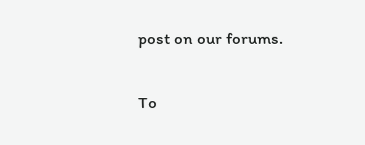post on our forums.

To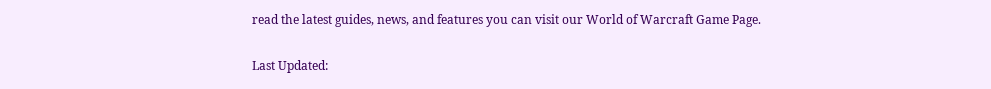read the latest guides, news, and features you can visit our World of Warcraft Game Page.

Last Updated: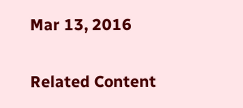Mar 13, 2016


Related Content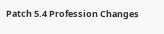Patch 5.4 Profession Changes